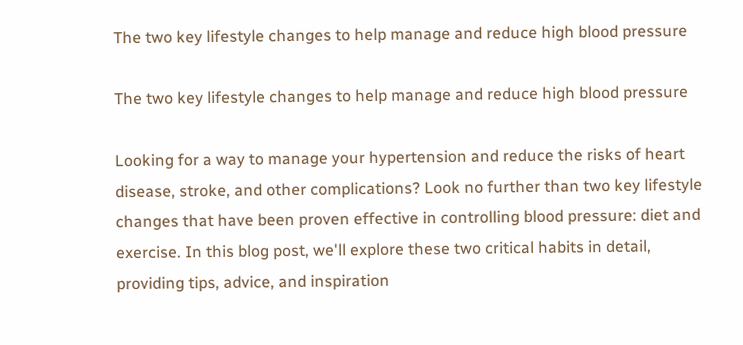The two key lifestyle changes to help manage and reduce high blood pressure

The two key lifestyle changes to help manage and reduce high blood pressure

Looking for a way to manage your hypertension and reduce the risks of heart disease, stroke, and other complications? Look no further than two key lifestyle changes that have been proven effective in controlling blood pressure: diet and exercise. In this blog post, we'll explore these two critical habits in detail, providing tips, advice, and inspiration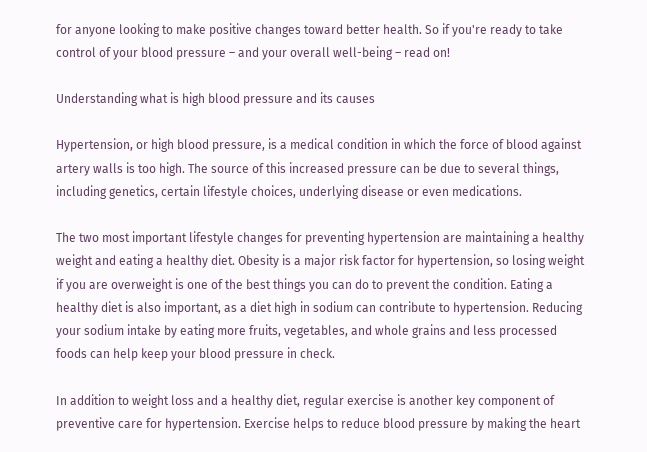for anyone looking to make positive changes toward better health. So if you're ready to take control of your blood pressure – and your overall well-being – read on!

Understanding what is high blood pressure and its causes

Hypertension, or high blood pressure, is a medical condition in which the force of blood against artery walls is too high. The source of this increased pressure can be due to several things, including genetics, certain lifestyle choices, underlying disease or even medications.

The two most important lifestyle changes for preventing hypertension are maintaining a healthy weight and eating a healthy diet. Obesity is a major risk factor for hypertension, so losing weight if you are overweight is one of the best things you can do to prevent the condition. Eating a healthy diet is also important, as a diet high in sodium can contribute to hypertension. Reducing your sodium intake by eating more fruits, vegetables, and whole grains and less processed foods can help keep your blood pressure in check.

In addition to weight loss and a healthy diet, regular exercise is another key component of preventive care for hypertension. Exercise helps to reduce blood pressure by making the heart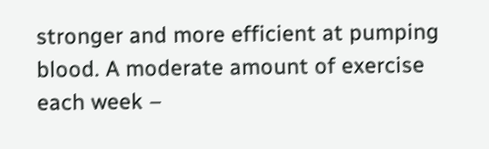stronger and more efficient at pumping blood. A moderate amount of exercise each week –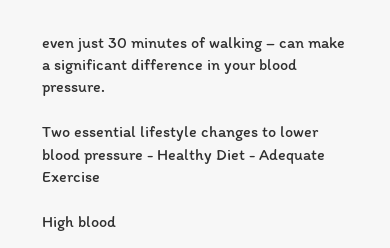even just 30 minutes of walking – can make a significant difference in your blood pressure.

Two essential lifestyle changes to lower blood pressure - Healthy Diet - Adequate Exercise

High blood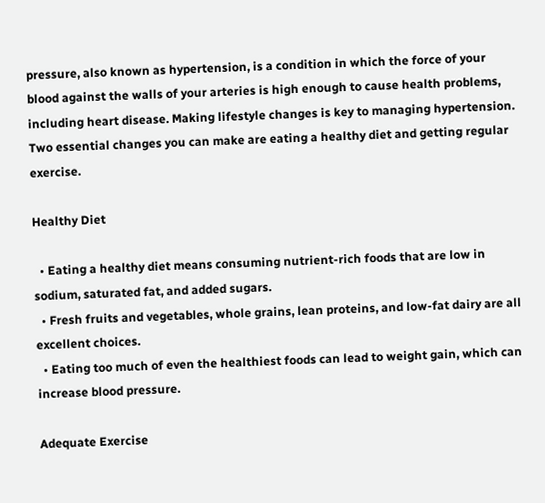pressure, also known as hypertension, is a condition in which the force of your blood against the walls of your arteries is high enough to cause health problems, including heart disease. Making lifestyle changes is key to managing hypertension. Two essential changes you can make are eating a healthy diet and getting regular exercise.

Healthy Diet

  • Eating a healthy diet means consuming nutrient-rich foods that are low in sodium, saturated fat, and added sugars.
  • Fresh fruits and vegetables, whole grains, lean proteins, and low-fat dairy are all excellent choices.
  • Eating too much of even the healthiest foods can lead to weight gain, which can increase blood pressure.

Adequate Exercise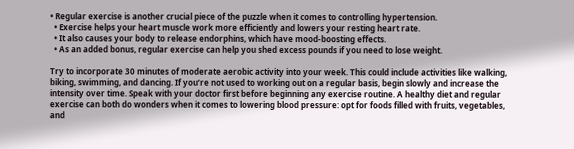• Regular exercise is another crucial piece of the puzzle when it comes to controlling hypertension.
  • Exercise helps your heart muscle work more efficiently and lowers your resting heart rate.
  • It also causes your body to release endorphins, which have mood-boosting effects.
  • As an added bonus, regular exercise can help you shed excess pounds if you need to lose weight.

Try to incorporate 30 minutes of moderate aerobic activity into your week. This could include activities like walking, biking, swimming, and dancing. If you’re not used to working out on a regular basis, begin slowly and increase the intensity over time. Speak with your doctor first before beginning any exercise routine. A healthy diet and regular exercise can both do wonders when it comes to lowering blood pressure: opt for foods filled with fruits, vegetables, and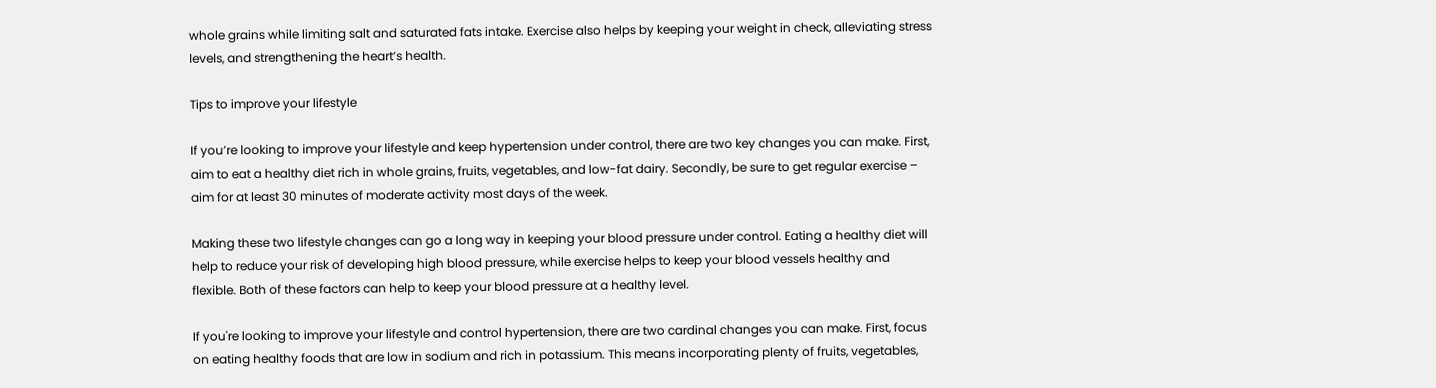whole grains while limiting salt and saturated fats intake. Exercise also helps by keeping your weight in check, alleviating stress levels, and strengthening the heart’s health.

Tips to improve your lifestyle

If you’re looking to improve your lifestyle and keep hypertension under control, there are two key changes you can make. First, aim to eat a healthy diet rich in whole grains, fruits, vegetables, and low-fat dairy. Secondly, be sure to get regular exercise – aim for at least 30 minutes of moderate activity most days of the week.

Making these two lifestyle changes can go a long way in keeping your blood pressure under control. Eating a healthy diet will help to reduce your risk of developing high blood pressure, while exercise helps to keep your blood vessels healthy and flexible. Both of these factors can help to keep your blood pressure at a healthy level.

If you're looking to improve your lifestyle and control hypertension, there are two cardinal changes you can make. First, focus on eating healthy foods that are low in sodium and rich in potassium. This means incorporating plenty of fruits, vegetables,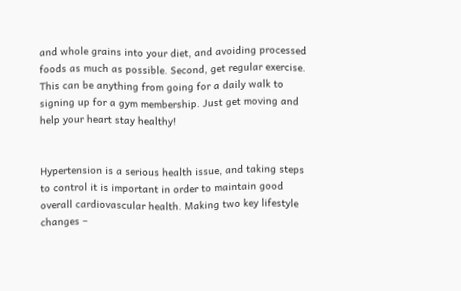and whole grains into your diet, and avoiding processed foods as much as possible. Second, get regular exercise. This can be anything from going for a daily walk to signing up for a gym membership. Just get moving and help your heart stay healthy!


Hypertension is a serious health issue, and taking steps to control it is important in order to maintain good overall cardiovascular health. Making two key lifestyle changes –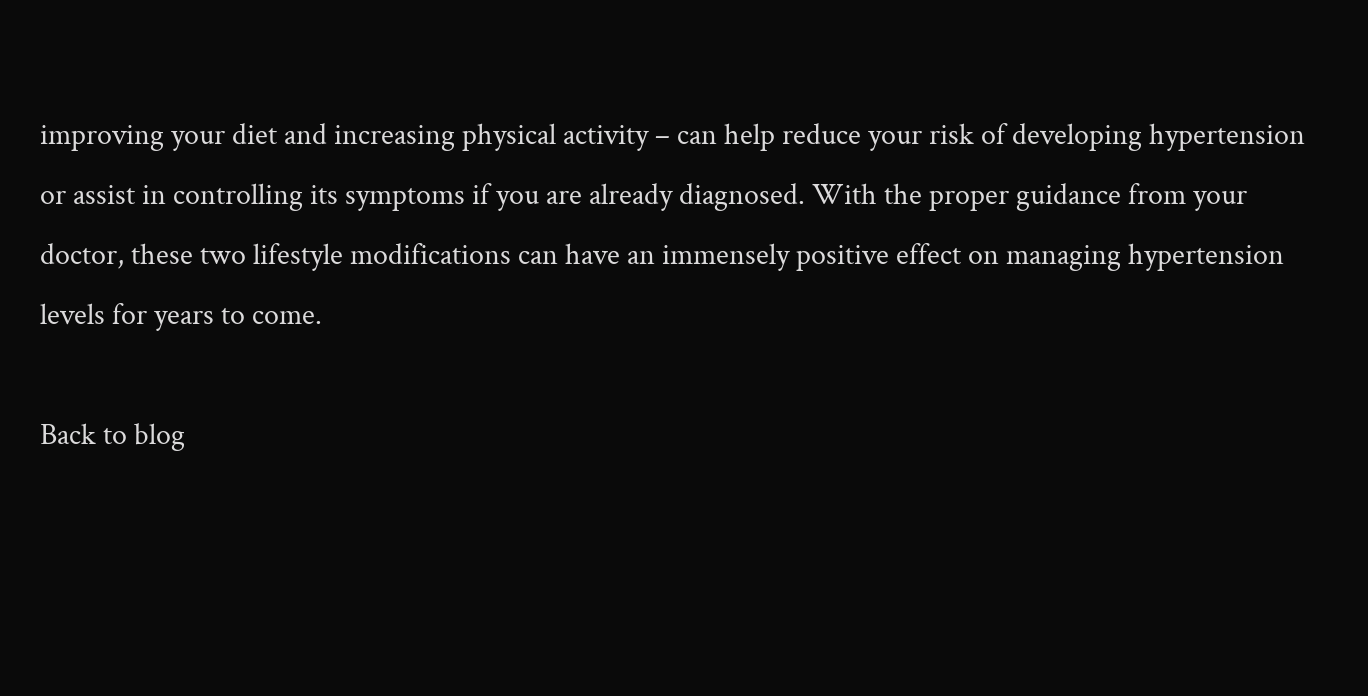improving your diet and increasing physical activity – can help reduce your risk of developing hypertension or assist in controlling its symptoms if you are already diagnosed. With the proper guidance from your doctor, these two lifestyle modifications can have an immensely positive effect on managing hypertension levels for years to come.

Back to blog